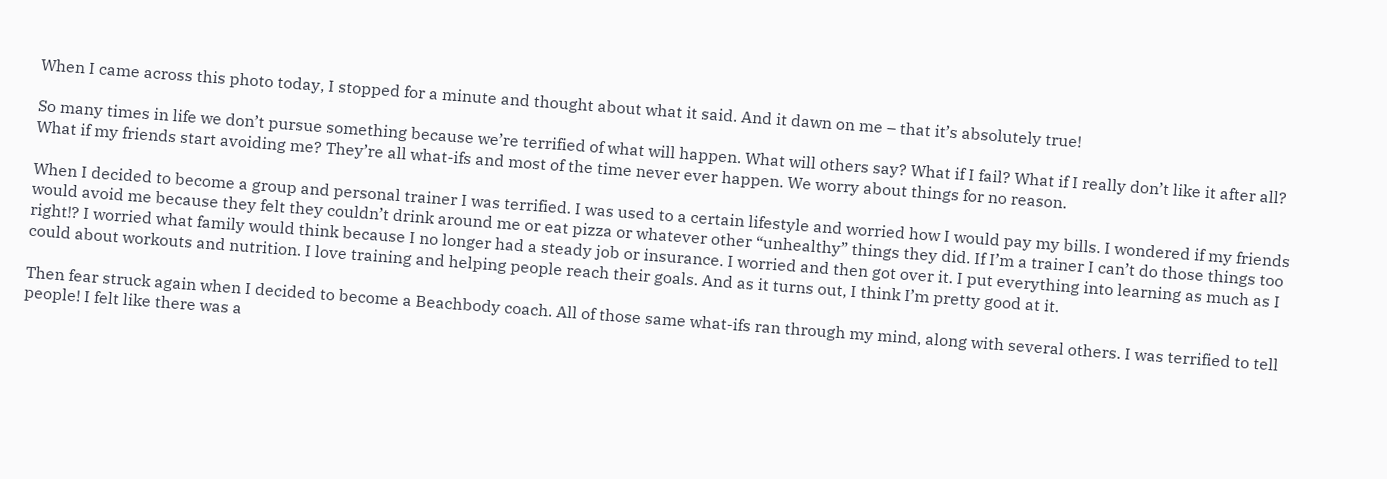When I came across this photo today, I stopped for a minute and thought about what it said. And it dawn on me – that it’s absolutely true!

So many times in life we don’t pursue something because we’re terrified of what will happen. What will others say? What if I fail? What if I really don’t like it after all? What if my friends start avoiding me? They’re all what-ifs and most of the time never ever happen. We worry about things for no reason.

When I decided to become a group and personal trainer I was terrified. I was used to a certain lifestyle and worried how I would pay my bills. I wondered if my friends would avoid me because they felt they couldn’t drink around me or eat pizza or whatever other “unhealthy” things they did. If I’m a trainer I can’t do those things too right!? I worried what family would think because I no longer had a steady job or insurance. I worried and then got over it. I put everything into learning as much as I could about workouts and nutrition. I love training and helping people reach their goals. And as it turns out, I think I’m pretty good at it.

Then fear struck again when I decided to become a Beachbody coach. All of those same what-ifs ran through my mind, along with several others. I was terrified to tell people! I felt like there was a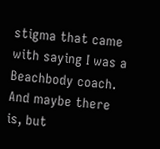stigma that came with saying I was a Beachbody coach. And maybe there is, but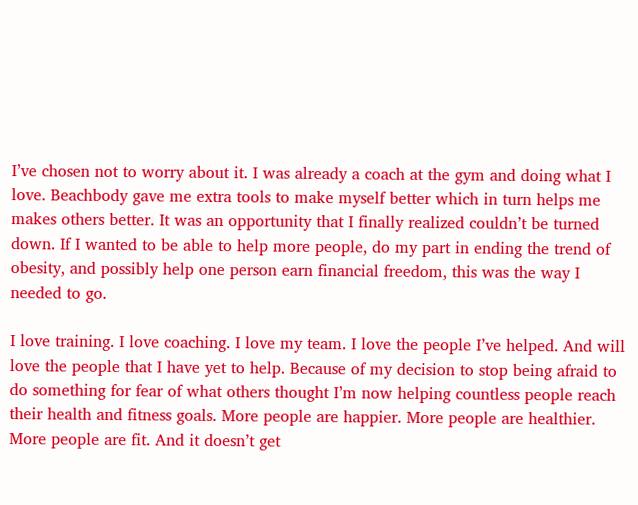I’ve chosen not to worry about it. I was already a coach at the gym and doing what I love. Beachbody gave me extra tools to make myself better which in turn helps me makes others better. It was an opportunity that I finally realized couldn’t be turned down. If I wanted to be able to help more people, do my part in ending the trend of obesity, and possibly help one person earn financial freedom, this was the way I needed to go.

I love training. I love coaching. I love my team. I love the people I’ve helped. And will love the people that I have yet to help. Because of my decision to stop being afraid to do something for fear of what others thought I’m now helping countless people reach their health and fitness goals. More people are happier. More people are healthier. More people are fit. And it doesn’t get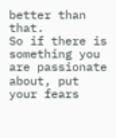better than that.
So if there is something you are passionate about, put your fears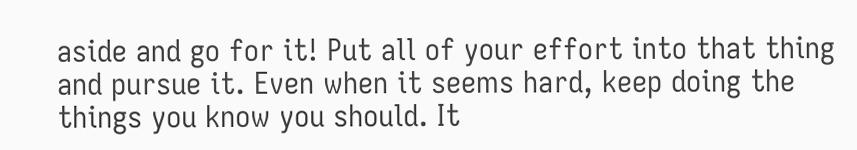aside and go for it! Put all of your effort into that thing and pursue it. Even when it seems hard, keep doing the things you know you should. It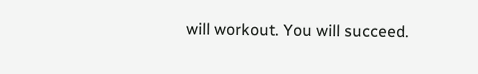will workout. You will succeed.